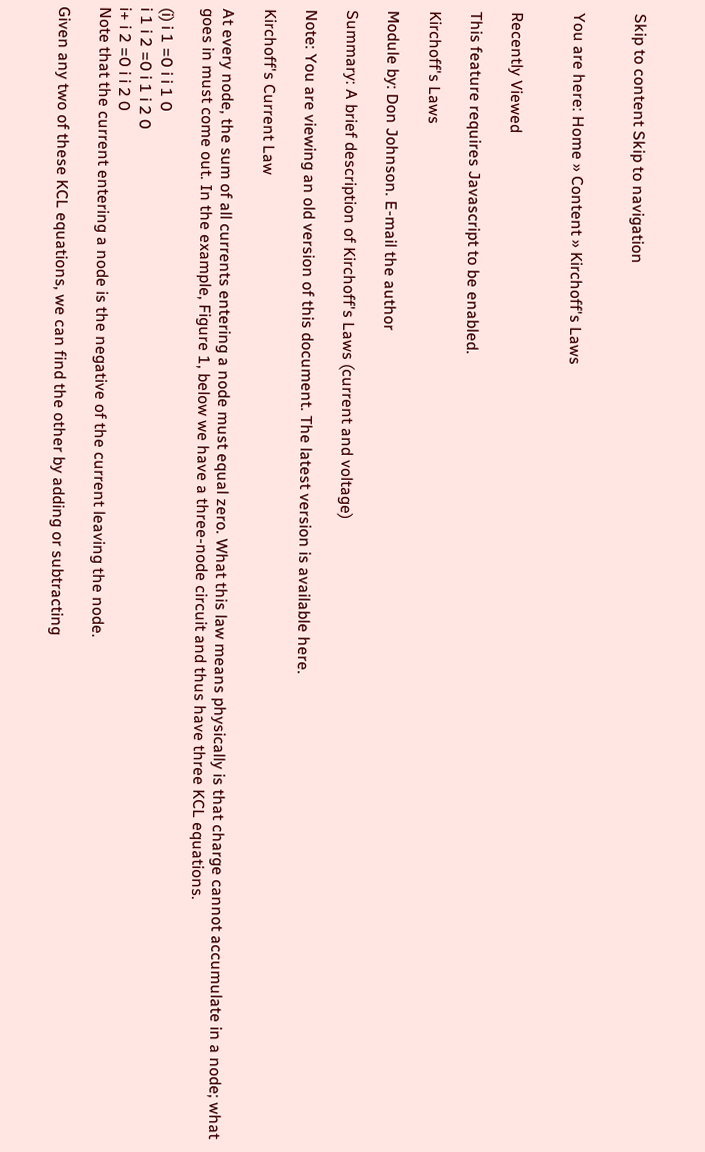Skip to content Skip to navigation


You are here: Home » Content » Kirchoff's Laws


Recently Viewed

This feature requires Javascript to be enabled.

Kirchoff's Laws

Module by: Don Johnson. E-mail the author

Summary: A brief description of Kirchoff's Laws (current and voltage)

Note: You are viewing an old version of this document. The latest version is available here.

Kirchoff's Current Law

At every node, the sum of all currents entering a node must equal zero. What this law means physically is that charge cannot accumulate in a node; what goes in must come out. In the example, Figure 1, below we have a three-node circuit and thus have three KCL equations.

(i) i 1 =0 i i 1 0
i 1 i 2 =0 i 1 i 2 0
i+ i 2 =0 i i 2 0
Note that the current entering a node is the negative of the current leaving the node.

Given any two of these KCL equations, we can find the other by adding or subtracting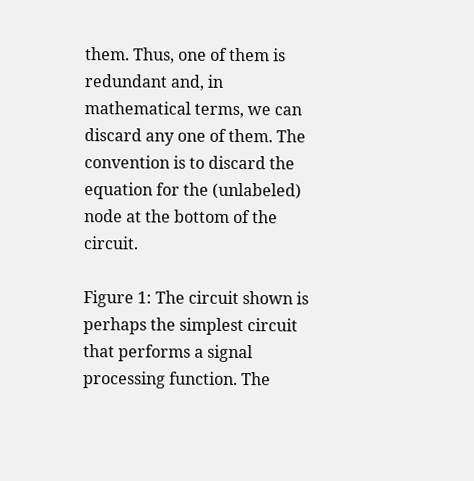them. Thus, one of them is redundant and, in mathematical terms, we can discard any one of them. The convention is to discard the equation for the (unlabeled) node at the bottom of the circuit.

Figure 1: The circuit shown is perhaps the simplest circuit that performs a signal processing function. The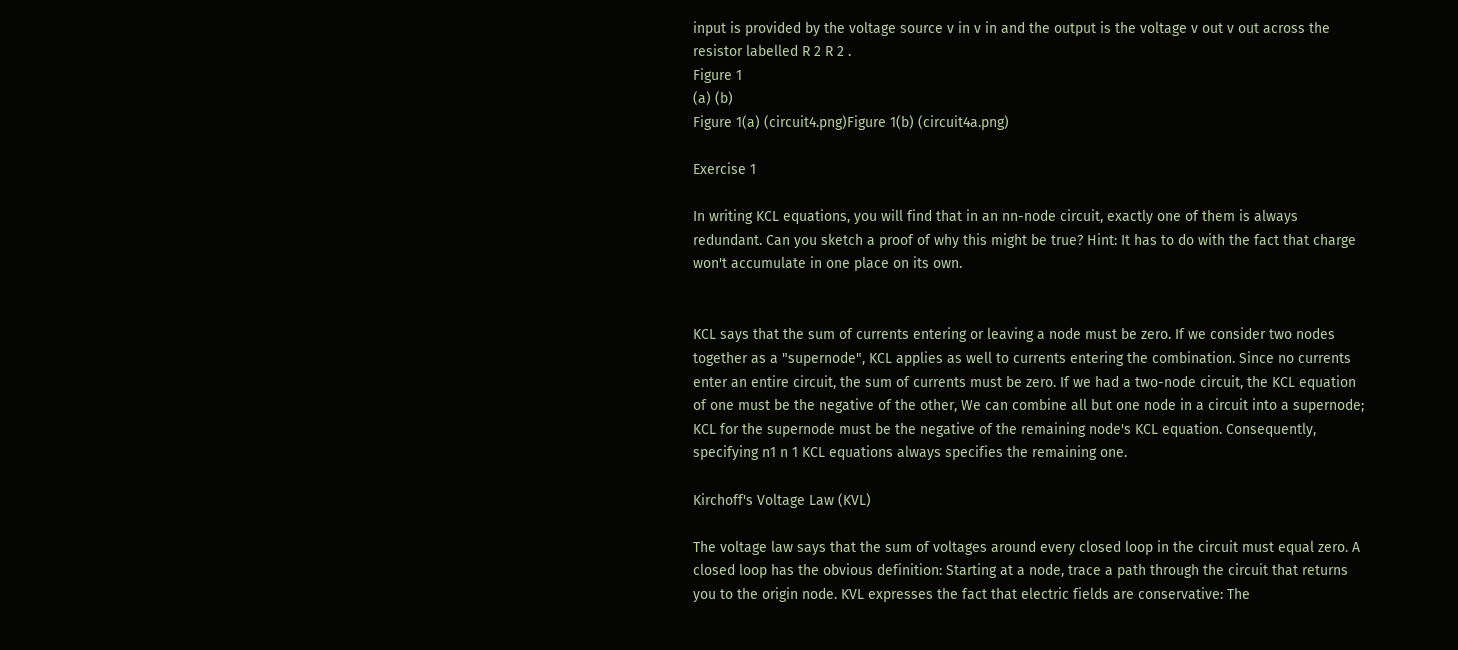input is provided by the voltage source v in v in and the output is the voltage v out v out across the resistor labelled R 2 R 2 .
Figure 1
(a) (b)
Figure 1(a) (circuit4.png)Figure 1(b) (circuit4a.png)

Exercise 1

In writing KCL equations, you will find that in an nn-node circuit, exactly one of them is always redundant. Can you sketch a proof of why this might be true? Hint: It has to do with the fact that charge won't accumulate in one place on its own.


KCL says that the sum of currents entering or leaving a node must be zero. If we consider two nodes together as a "supernode", KCL applies as well to currents entering the combination. Since no currents enter an entire circuit, the sum of currents must be zero. If we had a two-node circuit, the KCL equation of one must be the negative of the other, We can combine all but one node in a circuit into a supernode; KCL for the supernode must be the negative of the remaining node's KCL equation. Consequently, specifying n1 n 1 KCL equations always specifies the remaining one.

Kirchoff's Voltage Law (KVL)

The voltage law says that the sum of voltages around every closed loop in the circuit must equal zero. A closed loop has the obvious definition: Starting at a node, trace a path through the circuit that returns you to the origin node. KVL expresses the fact that electric fields are conservative: The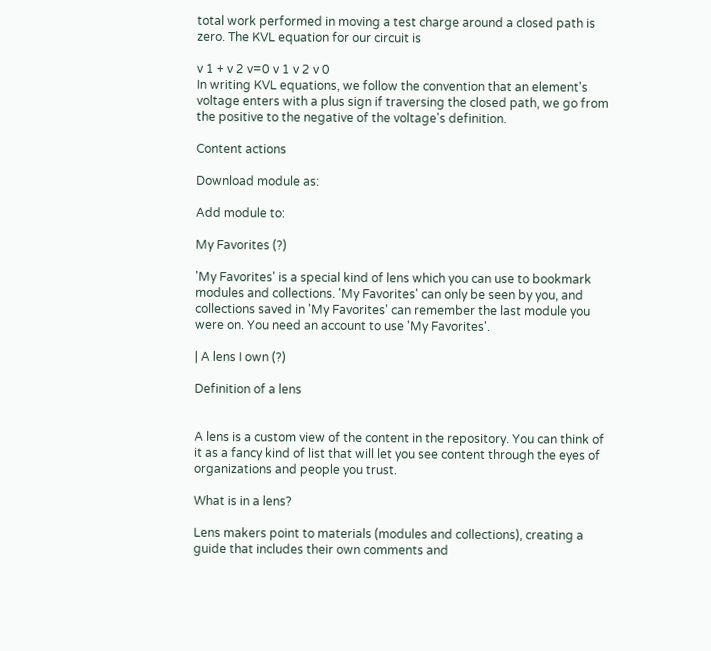total work performed in moving a test charge around a closed path is zero. The KVL equation for our circuit is

v 1 + v 2 v=0 v 1 v 2 v 0
In writing KVL equations, we follow the convention that an element's voltage enters with a plus sign if traversing the closed path, we go from the positive to the negative of the voltage's definition.

Content actions

Download module as:

Add module to:

My Favorites (?)

'My Favorites' is a special kind of lens which you can use to bookmark modules and collections. 'My Favorites' can only be seen by you, and collections saved in 'My Favorites' can remember the last module you were on. You need an account to use 'My Favorites'.

| A lens I own (?)

Definition of a lens


A lens is a custom view of the content in the repository. You can think of it as a fancy kind of list that will let you see content through the eyes of organizations and people you trust.

What is in a lens?

Lens makers point to materials (modules and collections), creating a guide that includes their own comments and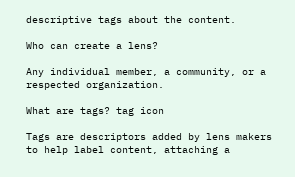descriptive tags about the content.

Who can create a lens?

Any individual member, a community, or a respected organization.

What are tags? tag icon

Tags are descriptors added by lens makers to help label content, attaching a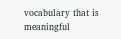vocabulary that is meaningful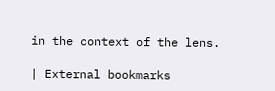in the context of the lens.

| External bookmarks